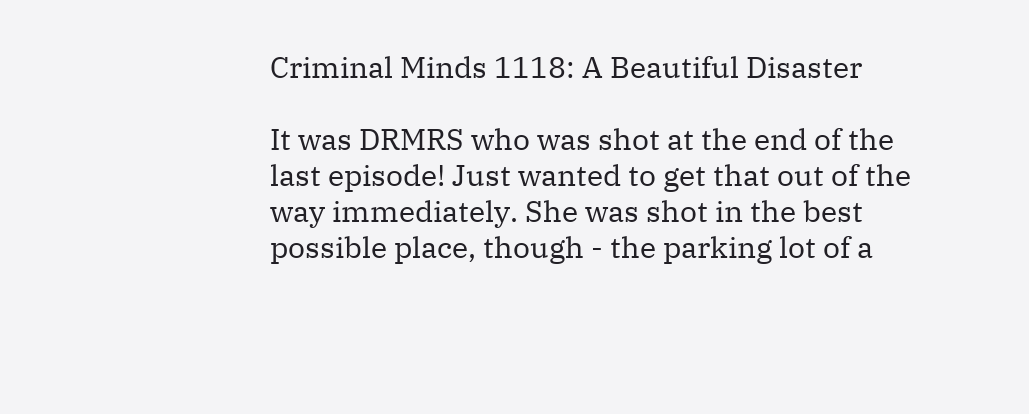Criminal Minds 1118: A Beautiful Disaster

It was DRMRS who was shot at the end of the last episode! Just wanted to get that out of the way immediately. She was shot in the best possible place, though - the parking lot of a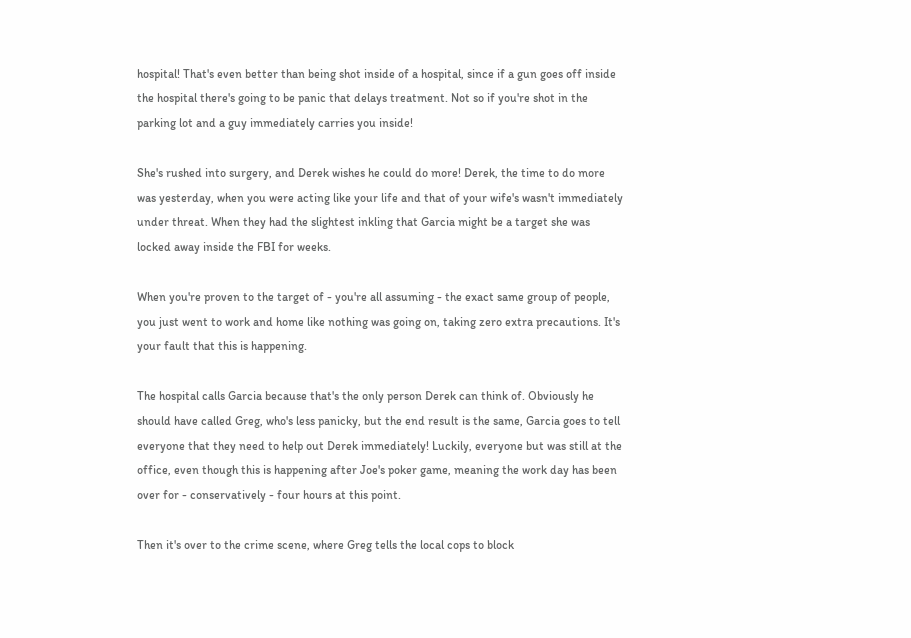hospital! That's even better than being shot inside of a hospital, since if a gun goes off inside the hospital there's going to be panic that delays treatment. Not so if you're shot in the parking lot and a guy immediately carries you inside!

She's rushed into surgery, and Derek wishes he could do more! Derek, the time to do more was yesterday, when you were acting like your life and that of your wife's wasn't immediately under threat. When they had the slightest inkling that Garcia might be a target she was locked away inside the FBI for weeks.

When you're proven to the target of - you're all assuming - the exact same group of people, you just went to work and home like nothing was going on, taking zero extra precautions. It's your fault that this is happening.

The hospital calls Garcia because that's the only person Derek can think of. Obviously he should have called Greg, who's less panicky, but the end result is the same, Garcia goes to tell everyone that they need to help out Derek immediately! Luckily, everyone but was still at the office, even though this is happening after Joe's poker game, meaning the work day has been over for - conservatively - four hours at this point.

Then it's over to the crime scene, where Greg tells the local cops to block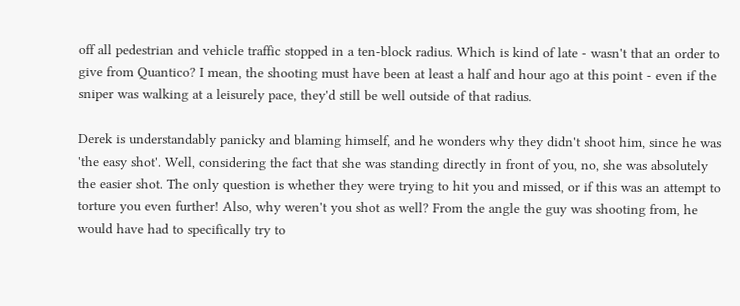off all pedestrian and vehicle traffic stopped in a ten-block radius. Which is kind of late - wasn't that an order to give from Quantico? I mean, the shooting must have been at least a half and hour ago at this point - even if the sniper was walking at a leisurely pace, they'd still be well outside of that radius.

Derek is understandably panicky and blaming himself, and he wonders why they didn't shoot him, since he was 'the easy shot'. Well, considering the fact that she was standing directly in front of you, no, she was absolutely the easier shot. The only question is whether they were trying to hit you and missed, or if this was an attempt to torture you even further! Also, why weren't you shot as well? From the angle the guy was shooting from, he would have had to specifically try to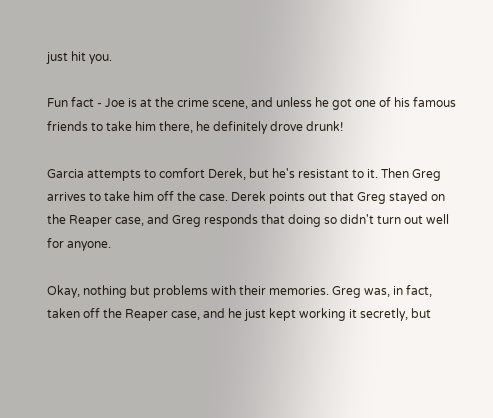just hit you.

Fun fact - Joe is at the crime scene, and unless he got one of his famous friends to take him there, he definitely drove drunk!

Garcia attempts to comfort Derek, but he's resistant to it. Then Greg arrives to take him off the case. Derek points out that Greg stayed on the Reaper case, and Greg responds that doing so didn't turn out well for anyone.

Okay, nothing but problems with their memories. Greg was, in fact, taken off the Reaper case, and he just kept working it secretly, but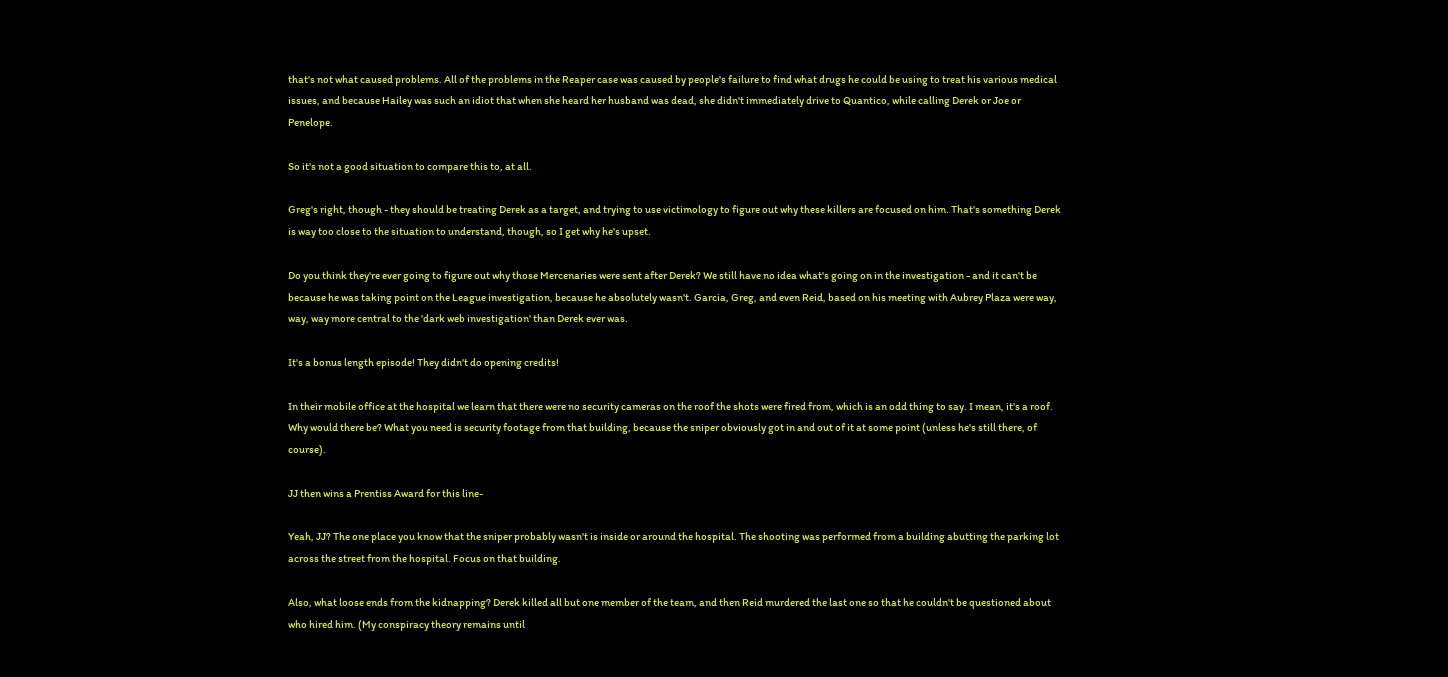that's not what caused problems. All of the problems in the Reaper case was caused by people's failure to find what drugs he could be using to treat his various medical issues, and because Hailey was such an idiot that when she heard her husband was dead, she didn't immediately drive to Quantico, while calling Derek or Joe or Penelope.

So it's not a good situation to compare this to, at all.

Greg's right, though - they should be treating Derek as a target, and trying to use victimology to figure out why these killers are focused on him. That's something Derek is way too close to the situation to understand, though, so I get why he's upset.

Do you think they're ever going to figure out why those Mercenaries were sent after Derek? We still have no idea what's going on in the investigation - and it can't be because he was taking point on the League investigation, because he absolutely wasn't. Garcia, Greg, and even Reid, based on his meeting with Aubrey Plaza were way, way, way more central to the 'dark web investigation' than Derek ever was.

It's a bonus length episode! They didn't do opening credits!

In their mobile office at the hospital we learn that there were no security cameras on the roof the shots were fired from, which is an odd thing to say. I mean, it's a roof. Why would there be? What you need is security footage from that building, because the sniper obviously got in and out of it at some point (unless he's still there, of course).

JJ then wins a Prentiss Award for this line-

Yeah, JJ? The one place you know that the sniper probably wasn't is inside or around the hospital. The shooting was performed from a building abutting the parking lot across the street from the hospital. Focus on that building.

Also, what loose ends from the kidnapping? Derek killed all but one member of the team, and then Reid murdered the last one so that he couldn't be questioned about who hired him. (My conspiracy theory remains until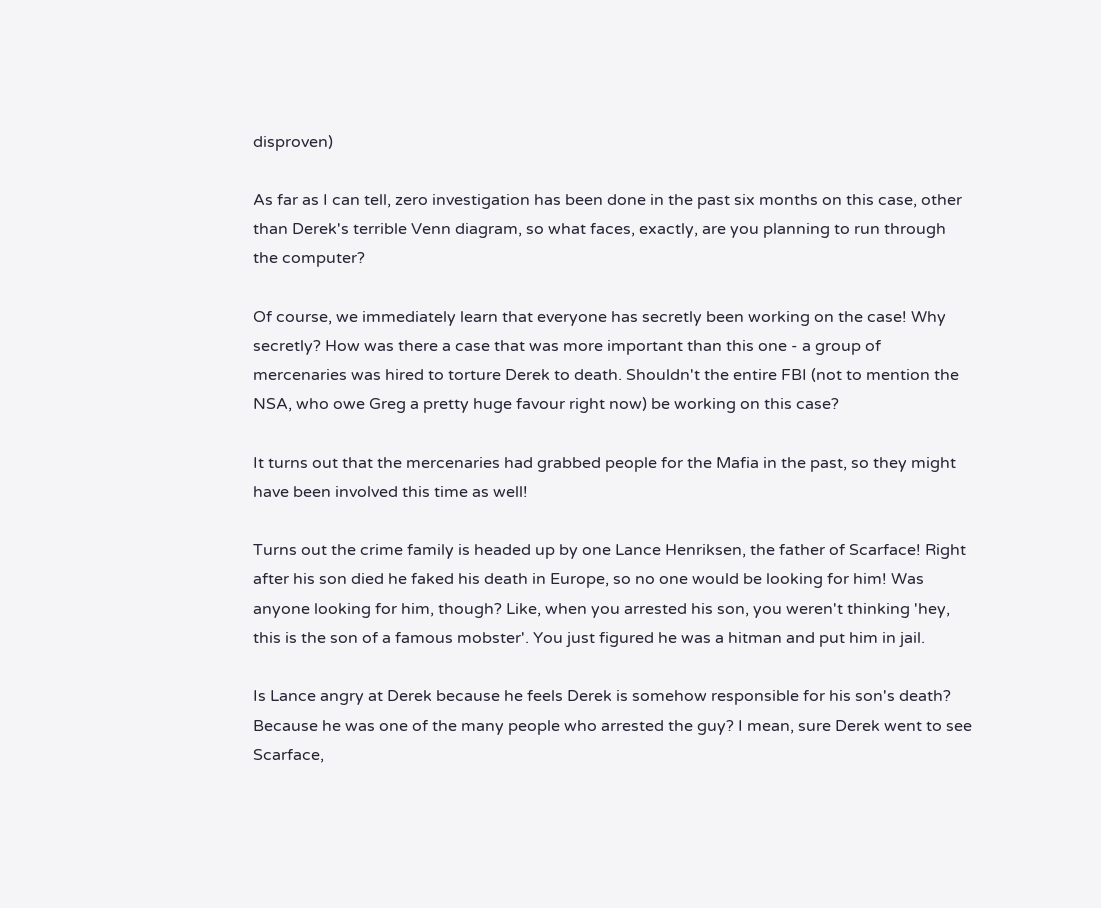disproven)

As far as I can tell, zero investigation has been done in the past six months on this case, other than Derek's terrible Venn diagram, so what faces, exactly, are you planning to run through the computer?

Of course, we immediately learn that everyone has secretly been working on the case! Why secretly? How was there a case that was more important than this one - a group of mercenaries was hired to torture Derek to death. Shouldn't the entire FBI (not to mention the NSA, who owe Greg a pretty huge favour right now) be working on this case?

It turns out that the mercenaries had grabbed people for the Mafia in the past, so they might have been involved this time as well!

Turns out the crime family is headed up by one Lance Henriksen, the father of Scarface! Right after his son died he faked his death in Europe, so no one would be looking for him! Was anyone looking for him, though? Like, when you arrested his son, you weren't thinking 'hey, this is the son of a famous mobster'. You just figured he was a hitman and put him in jail.

Is Lance angry at Derek because he feels Derek is somehow responsible for his son's death? Because he was one of the many people who arrested the guy? I mean, sure Derek went to see Scarface,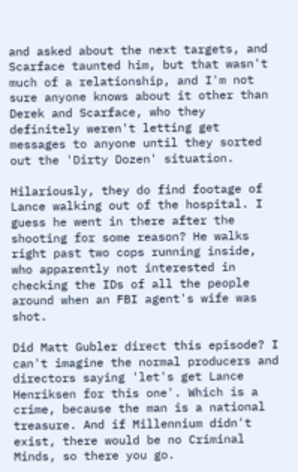and asked about the next targets, and Scarface taunted him, but that wasn't much of a relationship, and I'm not sure anyone knows about it other than Derek and Scarface, who they definitely weren't letting get messages to anyone until they sorted out the 'Dirty Dozen' situation.

Hilariously, they do find footage of Lance walking out of the hospital. I guess he went in there after the shooting for some reason? He walks right past two cops running inside, who apparently not interested in checking the IDs of all the people around when an FBI agent's wife was shot.

Did Matt Gubler direct this episode? I can't imagine the normal producers and directors saying 'let's get Lance Henriksen for this one'. Which is a crime, because the man is a national treasure. And if Millennium didn't exist, there would be no Criminal Minds, so there you go.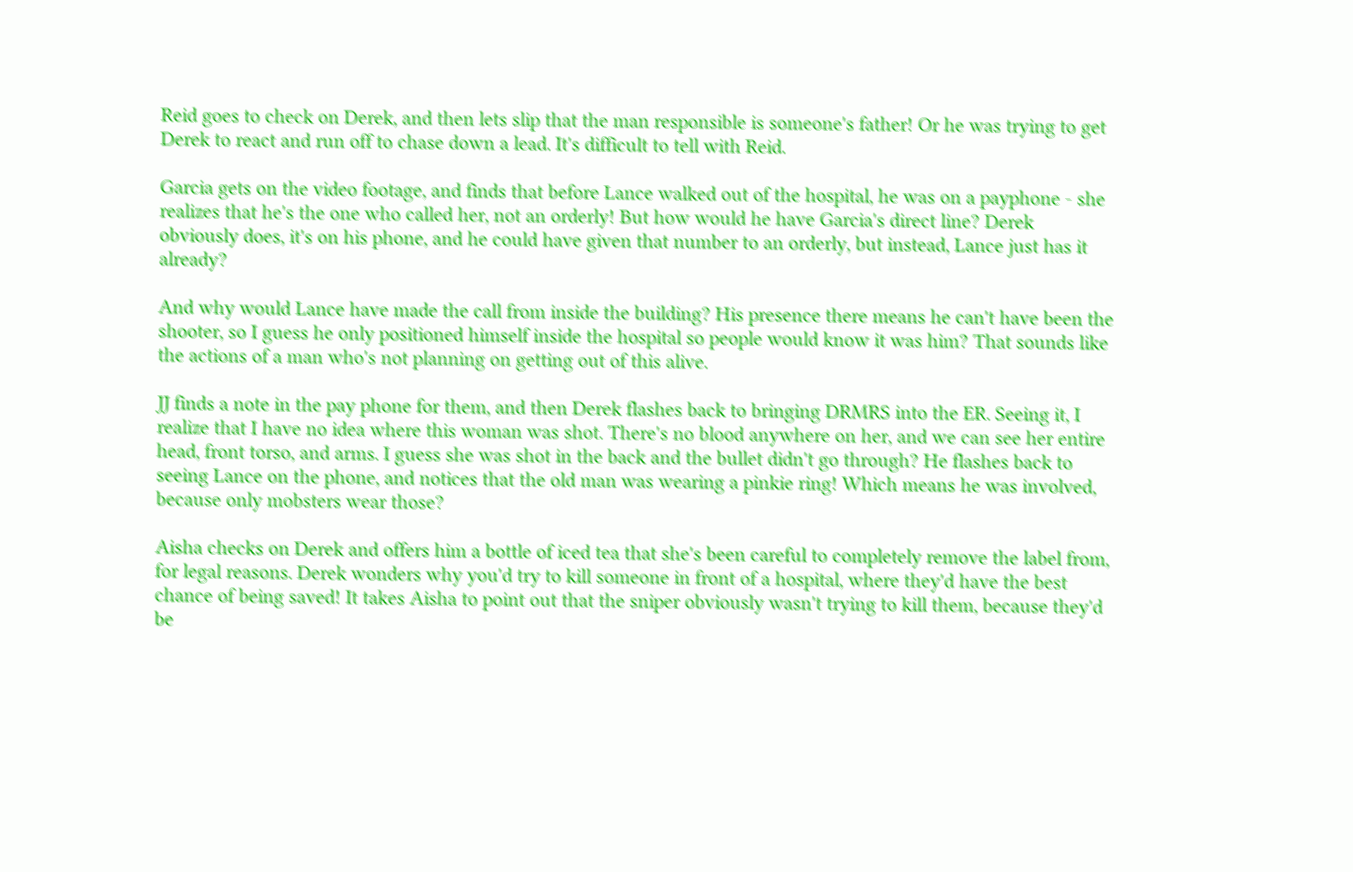Reid goes to check on Derek, and then lets slip that the man responsible is someone's father! Or he was trying to get Derek to react and run off to chase down a lead. It's difficult to tell with Reid.

Garcia gets on the video footage, and finds that before Lance walked out of the hospital, he was on a payphone - she realizes that he's the one who called her, not an orderly! But how would he have Garcia's direct line? Derek obviously does, it's on his phone, and he could have given that number to an orderly, but instead, Lance just has it already?

And why would Lance have made the call from inside the building? His presence there means he can't have been the shooter, so I guess he only positioned himself inside the hospital so people would know it was him? That sounds like the actions of a man who's not planning on getting out of this alive.

JJ finds a note in the pay phone for them, and then Derek flashes back to bringing DRMRS into the ER. Seeing it, I realize that I have no idea where this woman was shot. There's no blood anywhere on her, and we can see her entire head, front torso, and arms. I guess she was shot in the back and the bullet didn't go through? He flashes back to seeing Lance on the phone, and notices that the old man was wearing a pinkie ring! Which means he was involved, because only mobsters wear those?

Aisha checks on Derek and offers him a bottle of iced tea that she's been careful to completely remove the label from, for legal reasons. Derek wonders why you'd try to kill someone in front of a hospital, where they'd have the best chance of being saved! It takes Aisha to point out that the sniper obviously wasn't trying to kill them, because they'd be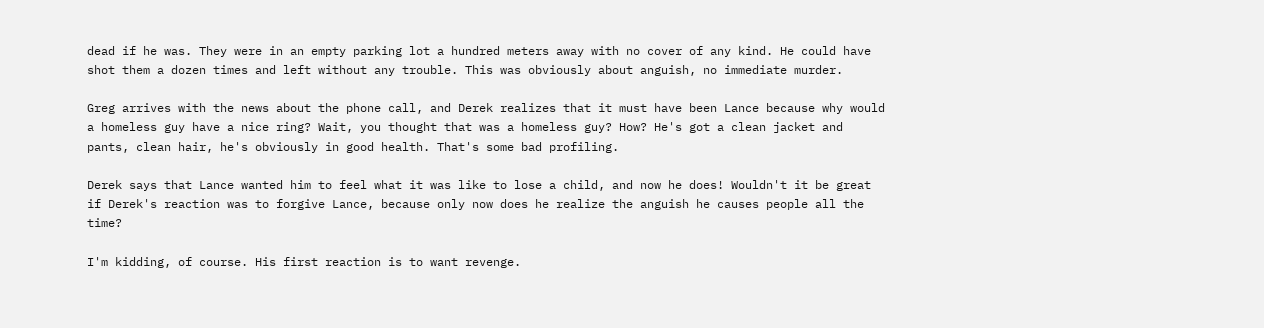dead if he was. They were in an empty parking lot a hundred meters away with no cover of any kind. He could have shot them a dozen times and left without any trouble. This was obviously about anguish, no immediate murder.

Greg arrives with the news about the phone call, and Derek realizes that it must have been Lance because why would a homeless guy have a nice ring? Wait, you thought that was a homeless guy? How? He's got a clean jacket and pants, clean hair, he's obviously in good health. That's some bad profiling.

Derek says that Lance wanted him to feel what it was like to lose a child, and now he does! Wouldn't it be great if Derek's reaction was to forgive Lance, because only now does he realize the anguish he causes people all the time?

I'm kidding, of course. His first reaction is to want revenge.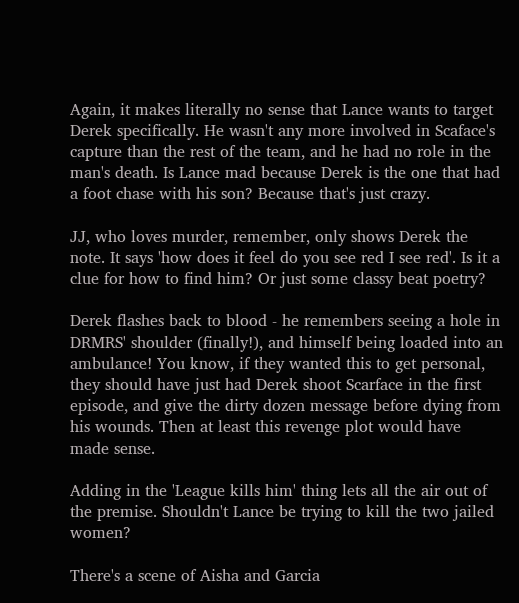Again, it makes literally no sense that Lance wants to target Derek specifically. He wasn't any more involved in Scaface's capture than the rest of the team, and he had no role in the man's death. Is Lance mad because Derek is the one that had a foot chase with his son? Because that's just crazy.

JJ, who loves murder, remember, only shows Derek the note. It says 'how does it feel do you see red I see red'. Is it a clue for how to find him? Or just some classy beat poetry?

Derek flashes back to blood - he remembers seeing a hole in DRMRS' shoulder (finally!), and himself being loaded into an ambulance! You know, if they wanted this to get personal, they should have just had Derek shoot Scarface in the first episode, and give the dirty dozen message before dying from his wounds. Then at least this revenge plot would have made sense.

Adding in the 'League kills him' thing lets all the air out of the premise. Shouldn't Lance be trying to kill the two jailed women?

There's a scene of Aisha and Garcia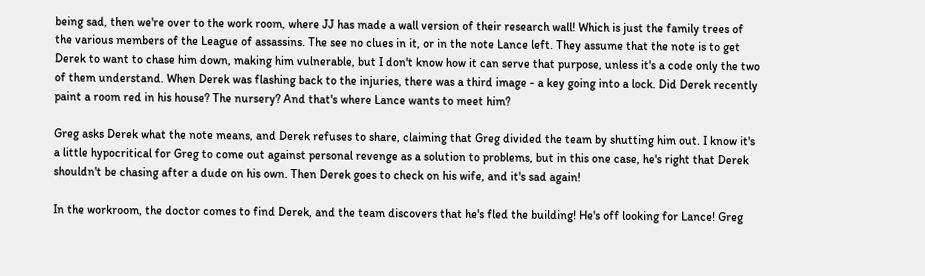being sad, then we're over to the work room, where JJ has made a wall version of their research wall! Which is just the family trees of the various members of the League of assassins. The see no clues in it, or in the note Lance left. They assume that the note is to get Derek to want to chase him down, making him vulnerable, but I don't know how it can serve that purpose, unless it's a code only the two of them understand. When Derek was flashing back to the injuries, there was a third image - a key going into a lock. Did Derek recently paint a room red in his house? The nursery? And that's where Lance wants to meet him?

Greg asks Derek what the note means, and Derek refuses to share, claiming that Greg divided the team by shutting him out. I know it's a little hypocritical for Greg to come out against personal revenge as a solution to problems, but in this one case, he's right that Derek shouldn't be chasing after a dude on his own. Then Derek goes to check on his wife, and it's sad again!

In the workroom, the doctor comes to find Derek, and the team discovers that he's fled the building! He's off looking for Lance! Greg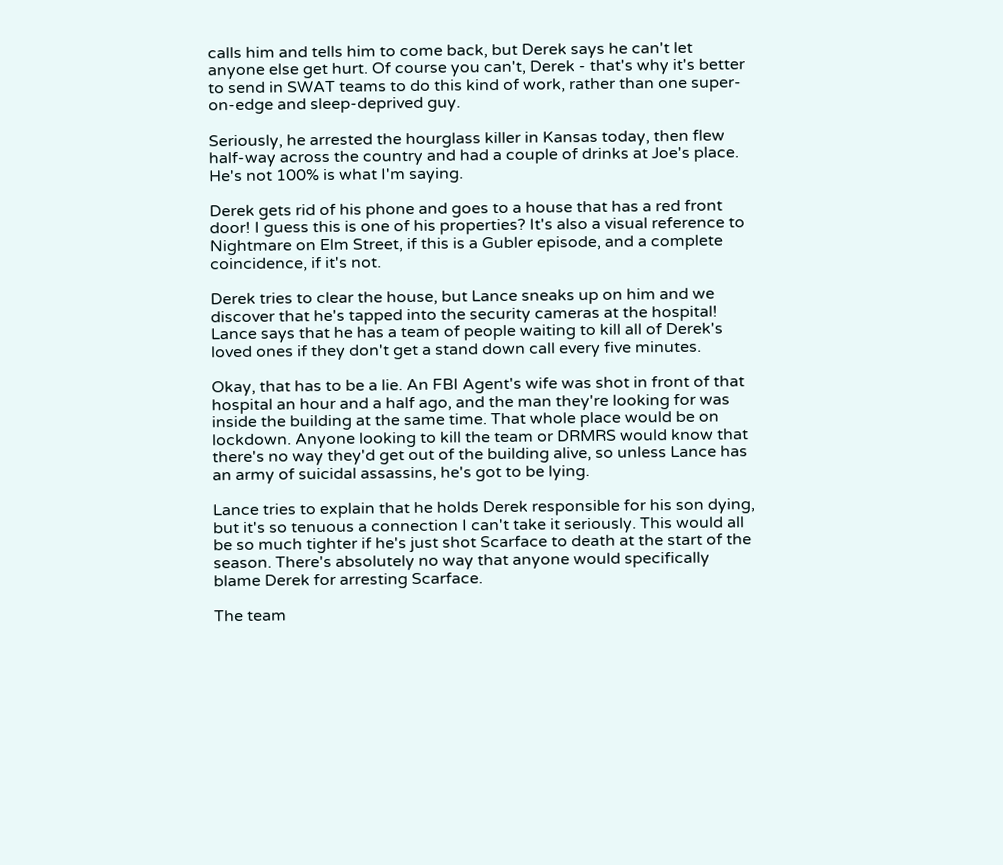calls him and tells him to come back, but Derek says he can't let anyone else get hurt. Of course you can't, Derek - that's why it's better to send in SWAT teams to do this kind of work, rather than one super-on-edge and sleep-deprived guy.

Seriously, he arrested the hourglass killer in Kansas today, then flew half-way across the country and had a couple of drinks at Joe's place. He's not 100% is what I'm saying.

Derek gets rid of his phone and goes to a house that has a red front door! I guess this is one of his properties? It's also a visual reference to Nightmare on Elm Street, if this is a Gubler episode, and a complete coincidence, if it's not.

Derek tries to clear the house, but Lance sneaks up on him and we discover that he's tapped into the security cameras at the hospital! Lance says that he has a team of people waiting to kill all of Derek's loved ones if they don't get a stand down call every five minutes.

Okay, that has to be a lie. An FBI Agent's wife was shot in front of that hospital an hour and a half ago, and the man they're looking for was inside the building at the same time. That whole place would be on lockdown. Anyone looking to kill the team or DRMRS would know that there's no way they'd get out of the building alive, so unless Lance has an army of suicidal assassins, he's got to be lying.

Lance tries to explain that he holds Derek responsible for his son dying, but it's so tenuous a connection I can't take it seriously. This would all be so much tighter if he's just shot Scarface to death at the start of the season. There's absolutely no way that anyone would specifically blame Derek for arresting Scarface.

The team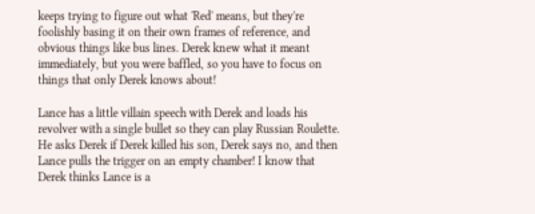keeps trying to figure out what 'Red' means, but they're foolishly basing it on their own frames of reference, and obvious things like bus lines. Derek knew what it meant immediately, but you were baffled, so you have to focus on things that only Derek knows about!

Lance has a little villain speech with Derek and loads his revolver with a single bullet so they can play Russian Roulette. He asks Derek if Derek killed his son, Derek says no, and then Lance pulls the trigger on an empty chamber! I know that Derek thinks Lance is a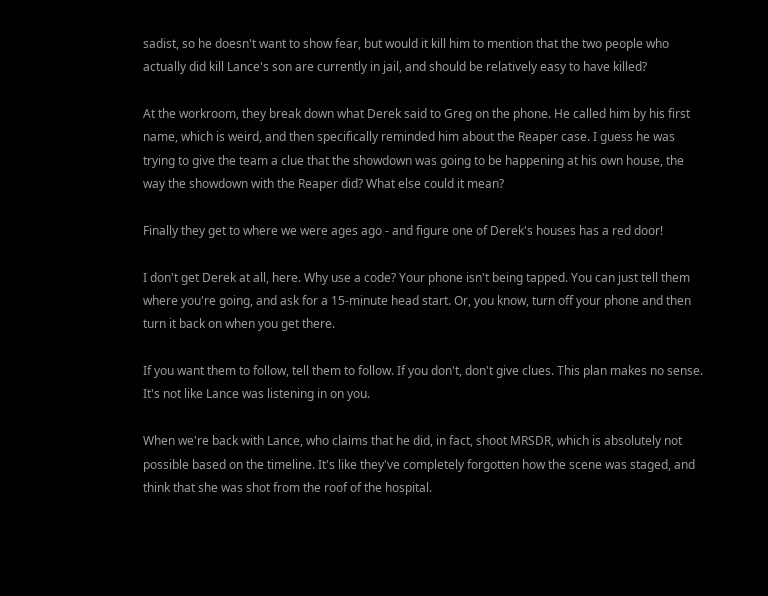sadist, so he doesn't want to show fear, but would it kill him to mention that the two people who actually did kill Lance's son are currently in jail, and should be relatively easy to have killed?

At the workroom, they break down what Derek said to Greg on the phone. He called him by his first name, which is weird, and then specifically reminded him about the Reaper case. I guess he was trying to give the team a clue that the showdown was going to be happening at his own house, the way the showdown with the Reaper did? What else could it mean?

Finally they get to where we were ages ago - and figure one of Derek's houses has a red door!

I don't get Derek at all, here. Why use a code? Your phone isn't being tapped. You can just tell them where you're going, and ask for a 15-minute head start. Or, you know, turn off your phone and then turn it back on when you get there.

If you want them to follow, tell them to follow. If you don't, don't give clues. This plan makes no sense. It's not like Lance was listening in on you.

When we're back with Lance, who claims that he did, in fact, shoot MRSDR, which is absolutely not possible based on the timeline. It's like they've completely forgotten how the scene was staged, and think that she was shot from the roof of the hospital.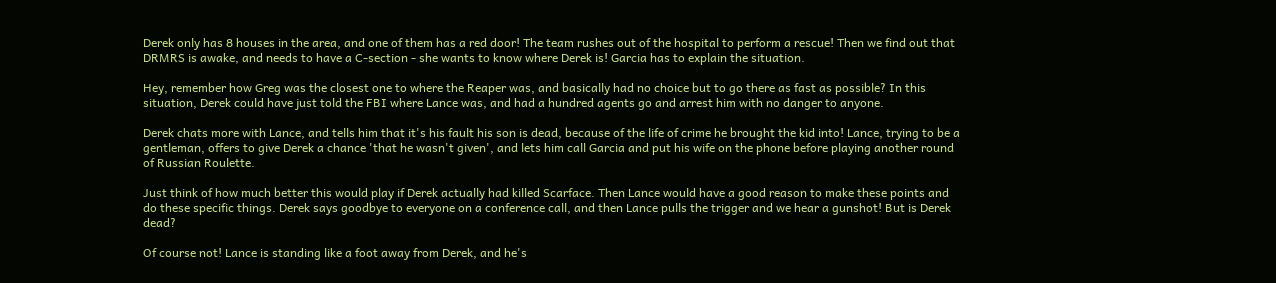Derek only has 8 houses in the area, and one of them has a red door! The team rushes out of the hospital to perform a rescue! Then we find out that DRMRS is awake, and needs to have a C-section - she wants to know where Derek is! Garcia has to explain the situation.

Hey, remember how Greg was the closest one to where the Reaper was, and basically had no choice but to go there as fast as possible? In this situation, Derek could have just told the FBI where Lance was, and had a hundred agents go and arrest him with no danger to anyone.

Derek chats more with Lance, and tells him that it's his fault his son is dead, because of the life of crime he brought the kid into! Lance, trying to be a gentleman, offers to give Derek a chance 'that he wasn't given', and lets him call Garcia and put his wife on the phone before playing another round of Russian Roulette.

Just think of how much better this would play if Derek actually had killed Scarface. Then Lance would have a good reason to make these points and do these specific things. Derek says goodbye to everyone on a conference call, and then Lance pulls the trigger and we hear a gunshot! But is Derek dead?

Of course not! Lance is standing like a foot away from Derek, and he's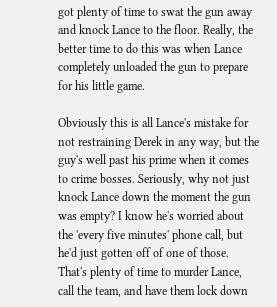got plenty of time to swat the gun away and knock Lance to the floor. Really, the better time to do this was when Lance completely unloaded the gun to prepare for his little game.

Obviously this is all Lance's mistake for not restraining Derek in any way, but the guy's well past his prime when it comes to crime bosses. Seriously, why not just knock Lance down the moment the gun was empty? I know he's worried about the 'every five minutes' phone call, but he'd just gotten off of one of those. That's plenty of time to murder Lance, call the team, and have them lock down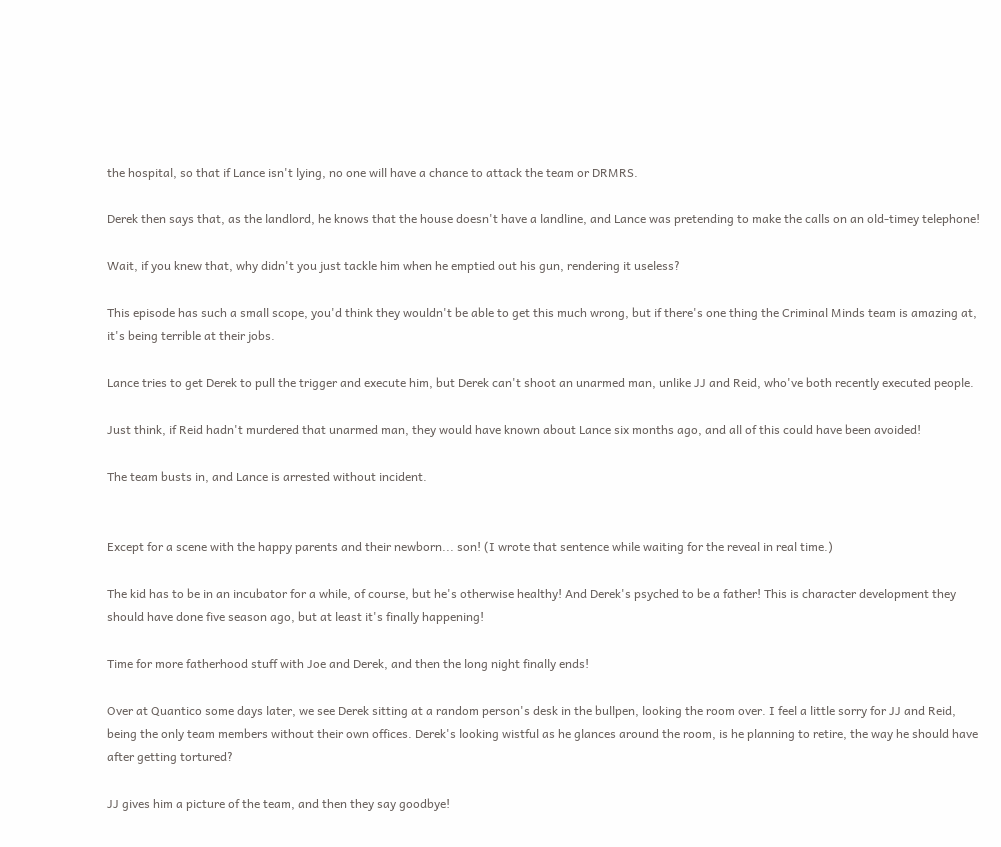the hospital, so that if Lance isn't lying, no one will have a chance to attack the team or DRMRS.

Derek then says that, as the landlord, he knows that the house doesn't have a landline, and Lance was pretending to make the calls on an old-timey telephone!

Wait, if you knew that, why didn't you just tackle him when he emptied out his gun, rendering it useless?

This episode has such a small scope, you'd think they wouldn't be able to get this much wrong, but if there's one thing the Criminal Minds team is amazing at, it's being terrible at their jobs.

Lance tries to get Derek to pull the trigger and execute him, but Derek can't shoot an unarmed man, unlike JJ and Reid, who've both recently executed people.

Just think, if Reid hadn't murdered that unarmed man, they would have known about Lance six months ago, and all of this could have been avoided!

The team busts in, and Lance is arrested without incident.


Except for a scene with the happy parents and their newborn... son! (I wrote that sentence while waiting for the reveal in real time.)

The kid has to be in an incubator for a while, of course, but he's otherwise healthy! And Derek's psyched to be a father! This is character development they should have done five season ago, but at least it's finally happening!

Time for more fatherhood stuff with Joe and Derek, and then the long night finally ends!

Over at Quantico some days later, we see Derek sitting at a random person's desk in the bullpen, looking the room over. I feel a little sorry for JJ and Reid, being the only team members without their own offices. Derek's looking wistful as he glances around the room, is he planning to retire, the way he should have after getting tortured?

JJ gives him a picture of the team, and then they say goodbye!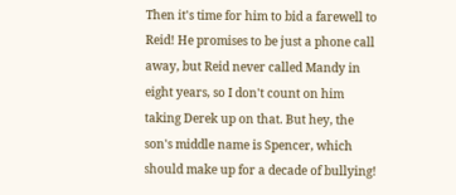Then it's time for him to bid a farewell to Reid! He promises to be just a phone call away, but Reid never called Mandy in eight years, so I don't count on him taking Derek up on that. But hey, the son's middle name is Spencer, which should make up for a decade of bullying!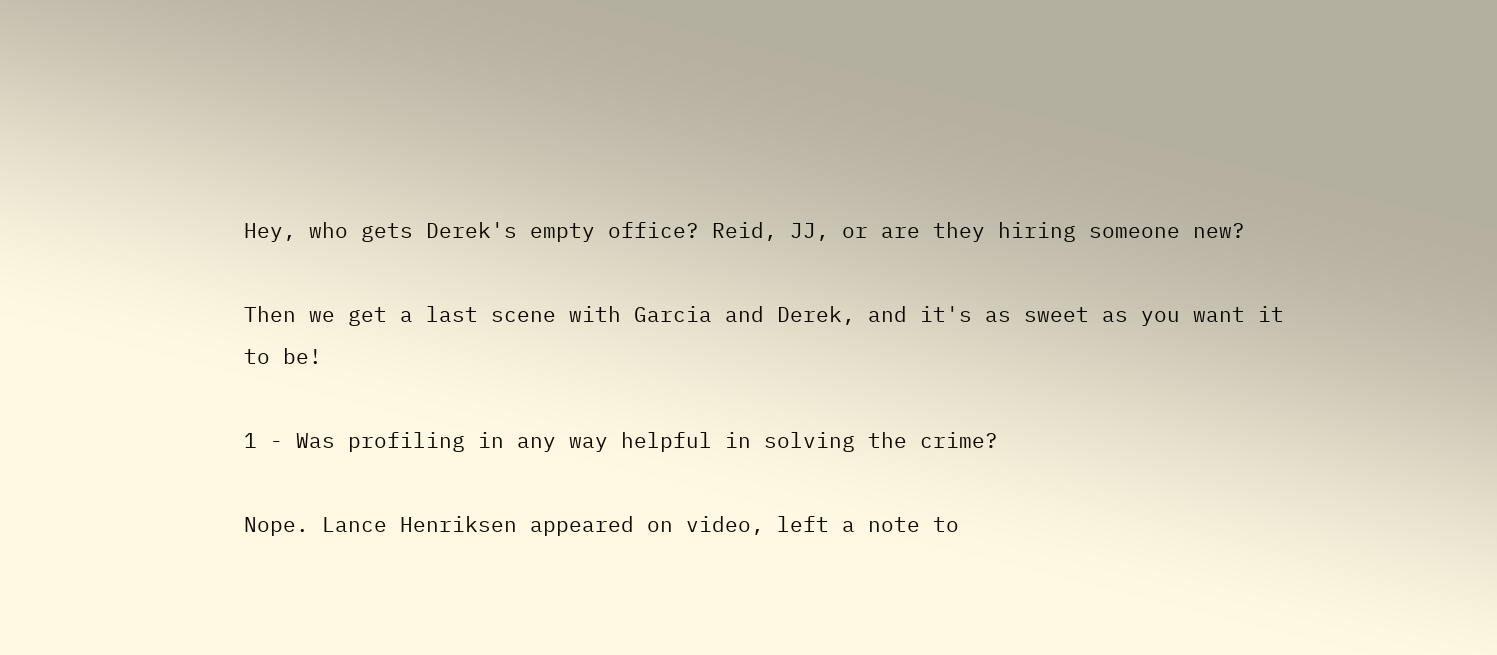Hey, who gets Derek's empty office? Reid, JJ, or are they hiring someone new?

Then we get a last scene with Garcia and Derek, and it's as sweet as you want it to be!

1 - Was profiling in any way helpful in solving the crime?

Nope. Lance Henriksen appeared on video, left a note to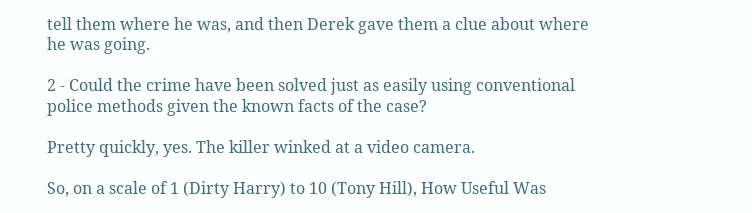tell them where he was, and then Derek gave them a clue about where he was going.

2 - Could the crime have been solved just as easily using conventional police methods given the known facts of the case?

Pretty quickly, yes. The killer winked at a video camera.

So, on a scale of 1 (Dirty Harry) to 10 (Tony Hill), How Useful Was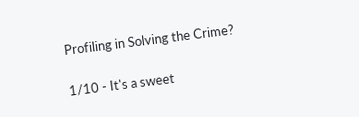Profiling in Solving the Crime?

1/10 - It's a sweet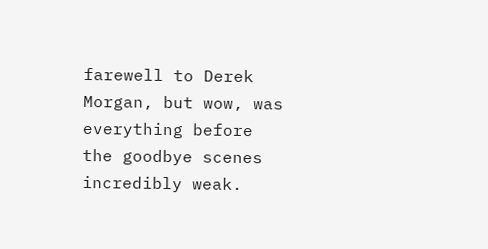farewell to Derek Morgan, but wow, was everything before the goodbye scenes incredibly weak.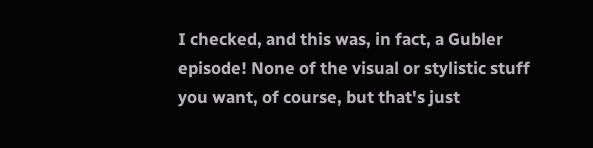I checked, and this was, in fact, a Gubler episode! None of the visual or stylistic stuff you want, of course, but that's just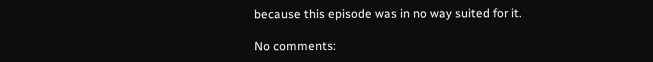because this episode was in no way suited for it.

No comments: